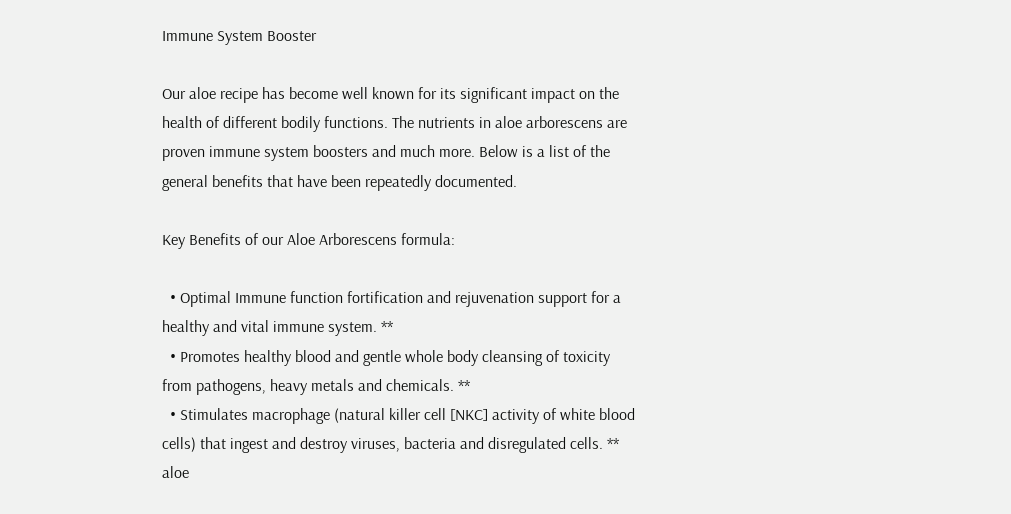Immune System Booster

Our aloe recipe has become well known for its significant impact on the health of different bodily functions. The nutrients in aloe arborescens are proven immune system boosters and much more. Below is a list of the general benefits that have been repeatedly documented.

Key Benefits of our Aloe Arborescens formula:

  • Optimal Immune function fortification and rejuvenation support for a healthy and vital immune system. **
  • Promotes healthy blood and gentle whole body cleansing of toxicity from pathogens, heavy metals and chemicals. **
  • Stimulates macrophage (natural killer cell [NKC] activity of white blood cells) that ingest and destroy viruses, bacteria and disregulated cells. **
aloe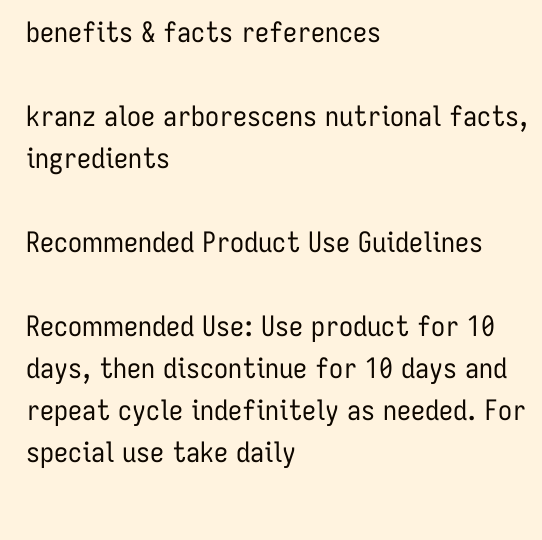benefits & facts references

kranz aloe arborescens nutrional facts, ingredients

Recommended Product Use Guidelines

Recommended Use: Use product for 10 days, then discontinue for 10 days and repeat cycle indefinitely as needed. For special use take daily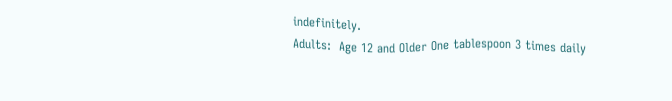indefinitely.
Adults:  Age 12 and Older One tablespoon 3 times daily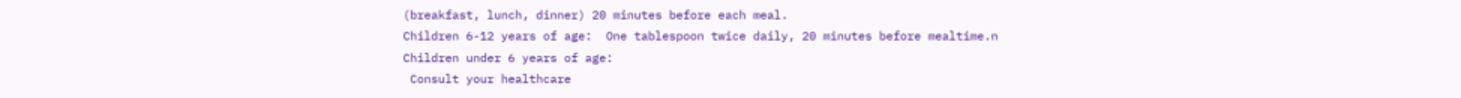(breakfast, lunch, dinner) 20 minutes before each meal.
Children 6-12 years of age:  One tablespoon twice daily, 20 minutes before mealtime.n
Children under 6 years of age:
 Consult your healthcare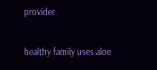provider.

healthy family uses aloe